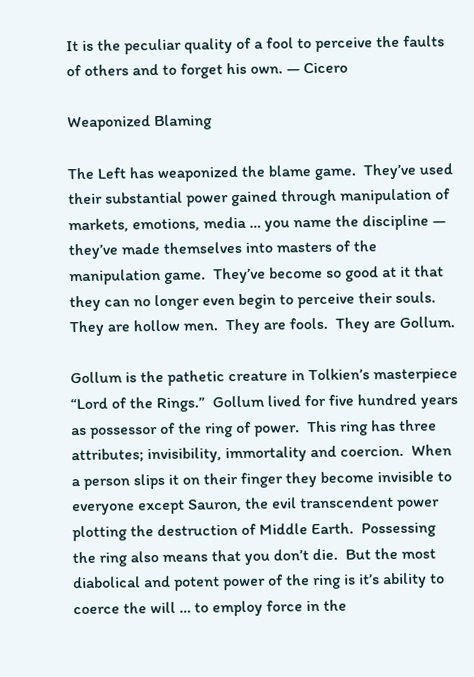It is the peculiar quality of a fool to perceive the faults of others and to forget his own. — Cicero

Weaponized Blaming

The Left has weaponized the blame game.  They’ve used their substantial power gained through manipulation of markets, emotions, media … you name the discipline — they’ve made themselves into masters of the manipulation game.  They’ve become so good at it that they can no longer even begin to perceive their souls.  They are hollow men.  They are fools.  They are Gollum.

Gollum is the pathetic creature in Tolkien’s masterpiece “Lord of the Rings.”  Gollum lived for five hundred years as possessor of the ring of power.  This ring has three attributes; invisibility, immortality and coercion.  When a person slips it on their finger they become invisible to everyone except Sauron, the evil transcendent power plotting the destruction of Middle Earth.  Possessing the ring also means that you don’t die.  But the most diabolical and potent power of the ring is it’s ability to coerce the will … to employ force in the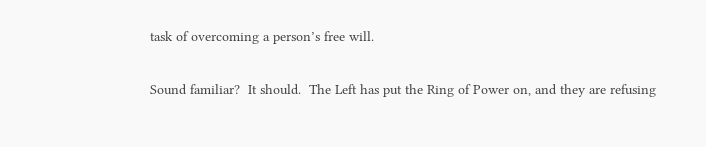task of overcoming a person’s free will.

Sound familiar?  It should.  The Left has put the Ring of Power on, and they are refusing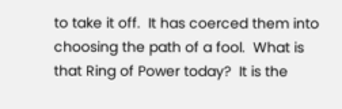to take it off.  It has coerced them into choosing the path of a fool.  What is that Ring of Power today?  It is the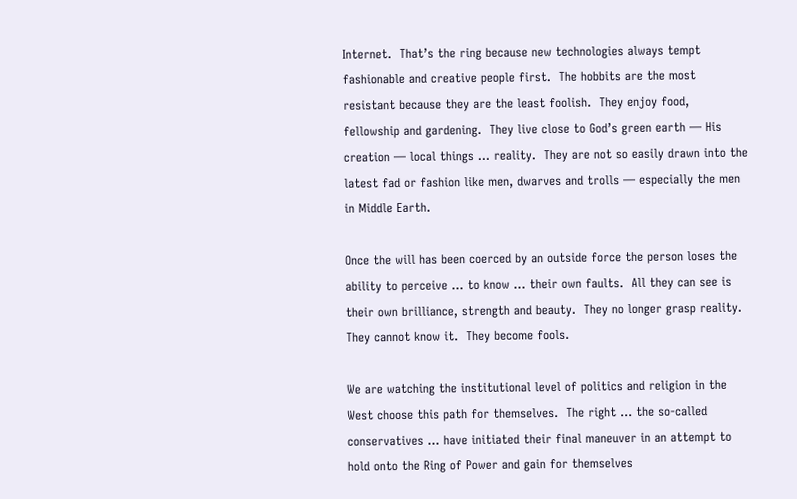Internet.  That’s the ring because new technologies always tempt fashionable and creative people first.  The hobbits are the most resistant because they are the least foolish.  They enjoy food, fellowship and gardening.  They live close to God’s green earth — His creation — local things … reality.  They are not so easily drawn into the latest fad or fashion like men, dwarves and trolls — especially the men in Middle Earth.

Once the will has been coerced by an outside force the person loses the ability to perceive … to know … their own faults.  All they can see is their own brilliance, strength and beauty.  They no longer grasp reality.  They cannot know it.  They become fools.

We are watching the institutional level of politics and religion in the West choose this path for themselves.  The right … the so-called conservatives … have initiated their final maneuver in an attempt to hold onto the Ring of Power and gain for themselves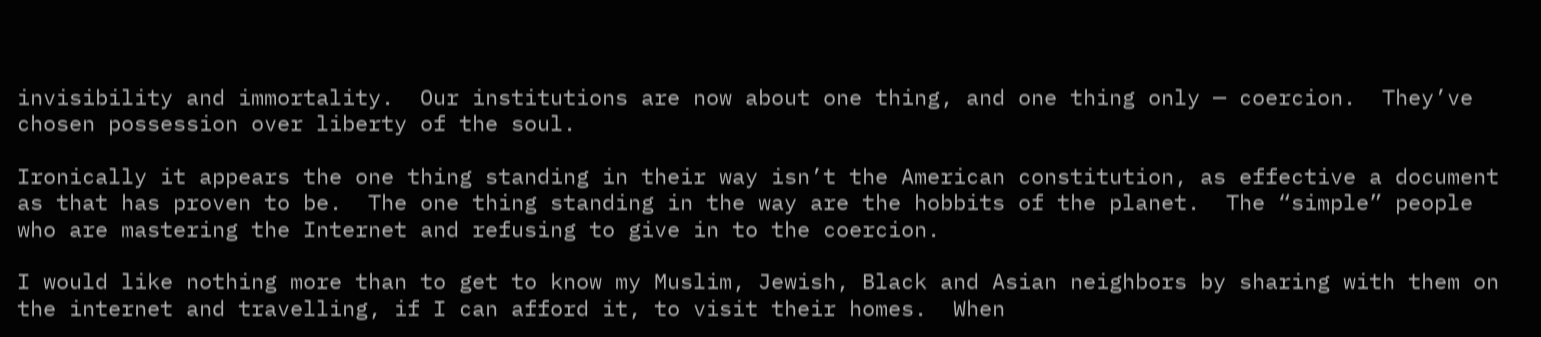invisibility and immortality.  Our institutions are now about one thing, and one thing only — coercion.  They’ve chosen possession over liberty of the soul.

Ironically it appears the one thing standing in their way isn’t the American constitution, as effective a document as that has proven to be.  The one thing standing in the way are the hobbits of the planet.  The “simple” people who are mastering the Internet and refusing to give in to the coercion.

I would like nothing more than to get to know my Muslim, Jewish, Black and Asian neighbors by sharing with them on the internet and travelling, if I can afford it, to visit their homes.  When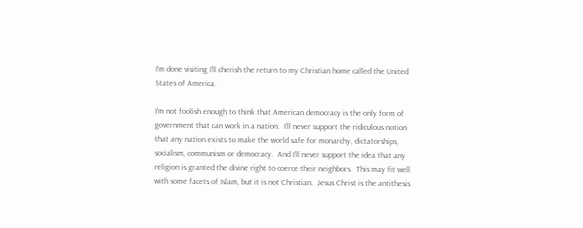I’m done visiting I’ll cherish the return to my Christian home called the United States of America.

I’m not foolish enough to think that American democracy is the only form of government that can work in a nation.  I’ll never support the ridiculous notion that any nation exists to make the world safe for monarchy, dictatorships, socialism, communism or democracy.  And I’ll never support the idea that any religion is granted the divine right to coerce their neighbors.  This may fit well with some facets of Islam, but it is not Christian.  Jesus Christ is the antithesis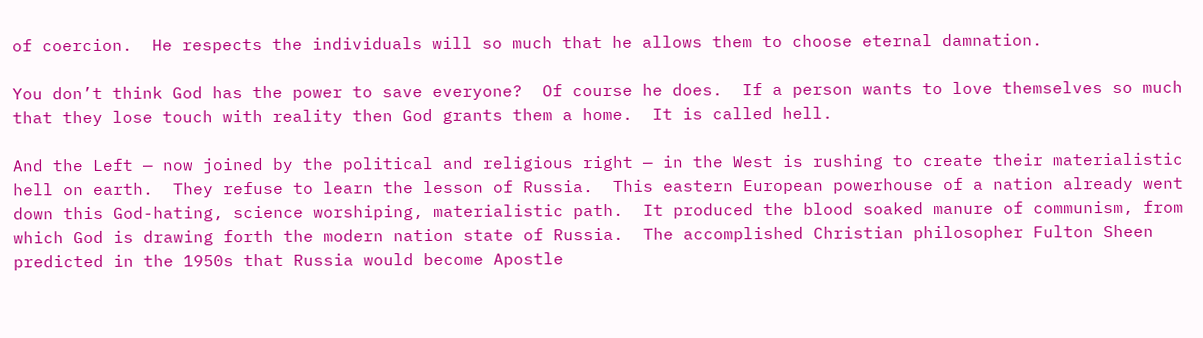of coercion.  He respects the individuals will so much that he allows them to choose eternal damnation.

You don’t think God has the power to save everyone?  Of course he does.  If a person wants to love themselves so much that they lose touch with reality then God grants them a home.  It is called hell.

And the Left — now joined by the political and religious right — in the West is rushing to create their materialistic hell on earth.  They refuse to learn the lesson of Russia.  This eastern European powerhouse of a nation already went down this God-hating, science worshiping, materialistic path.  It produced the blood soaked manure of communism, from which God is drawing forth the modern nation state of Russia.  The accomplished Christian philosopher Fulton Sheen predicted in the 1950s that Russia would become Apostle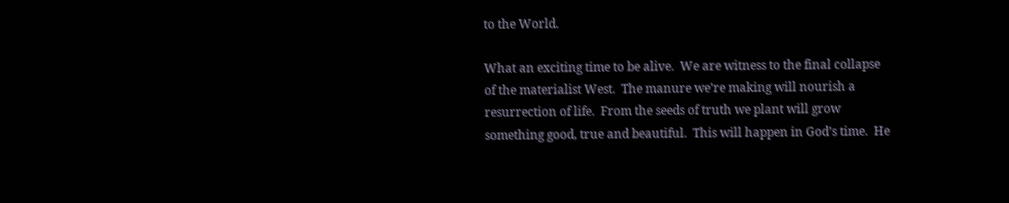to the World.

What an exciting time to be alive.  We are witness to the final collapse of the materialist West.  The manure we’re making will nourish a resurrection of life.  From the seeds of truth we plant will grow something good, true and beautiful.  This will happen in God’s time.  He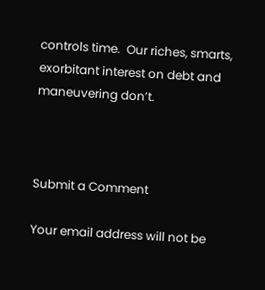controls time.  Our riches, smarts, exorbitant interest on debt and maneuvering don’t.



Submit a Comment

Your email address will not be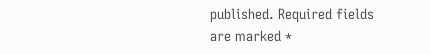published. Required fields are marked *